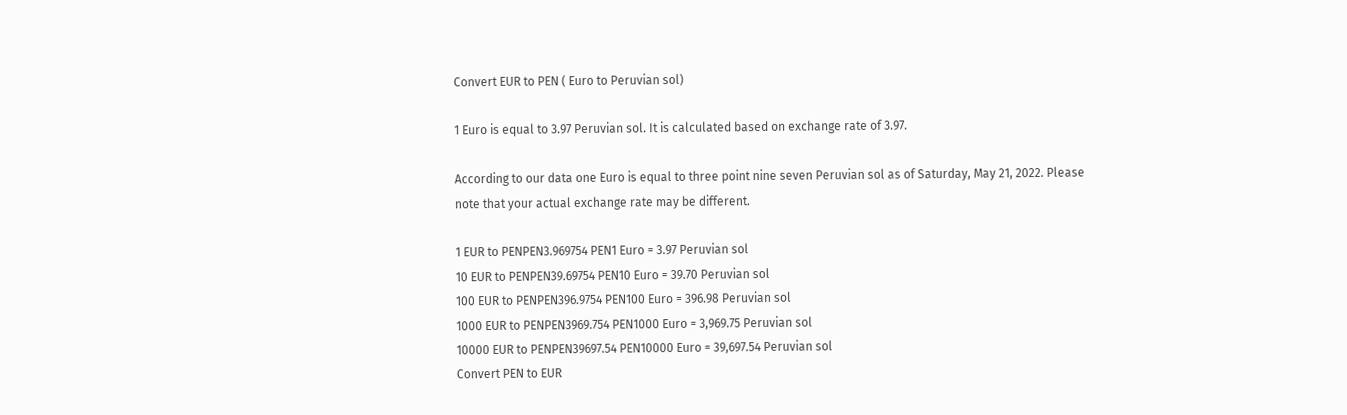Convert EUR to PEN ( Euro to Peruvian sol)

1 Euro is equal to 3.97 Peruvian sol. It is calculated based on exchange rate of 3.97.

According to our data one Euro is equal to three point nine seven Peruvian sol as of Saturday, May 21, 2022. Please note that your actual exchange rate may be different.

1 EUR to PENPEN3.969754 PEN1 Euro = 3.97 Peruvian sol
10 EUR to PENPEN39.69754 PEN10 Euro = 39.70 Peruvian sol
100 EUR to PENPEN396.9754 PEN100 Euro = 396.98 Peruvian sol
1000 EUR to PENPEN3969.754 PEN1000 Euro = 3,969.75 Peruvian sol
10000 EUR to PENPEN39697.54 PEN10000 Euro = 39,697.54 Peruvian sol
Convert PEN to EUR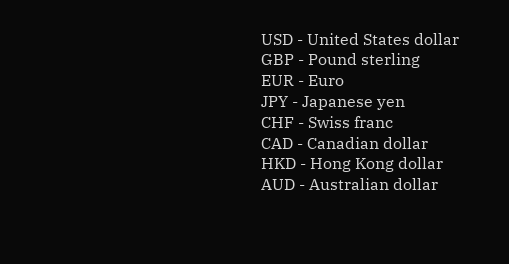USD - United States dollar
GBP - Pound sterling
EUR - Euro
JPY - Japanese yen
CHF - Swiss franc
CAD - Canadian dollar
HKD - Hong Kong dollar
AUD - Australian dollar